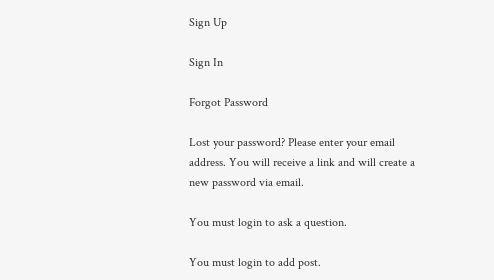Sign Up

Sign In

Forgot Password

Lost your password? Please enter your email address. You will receive a link and will create a new password via email.

You must login to ask a question.

You must login to add post.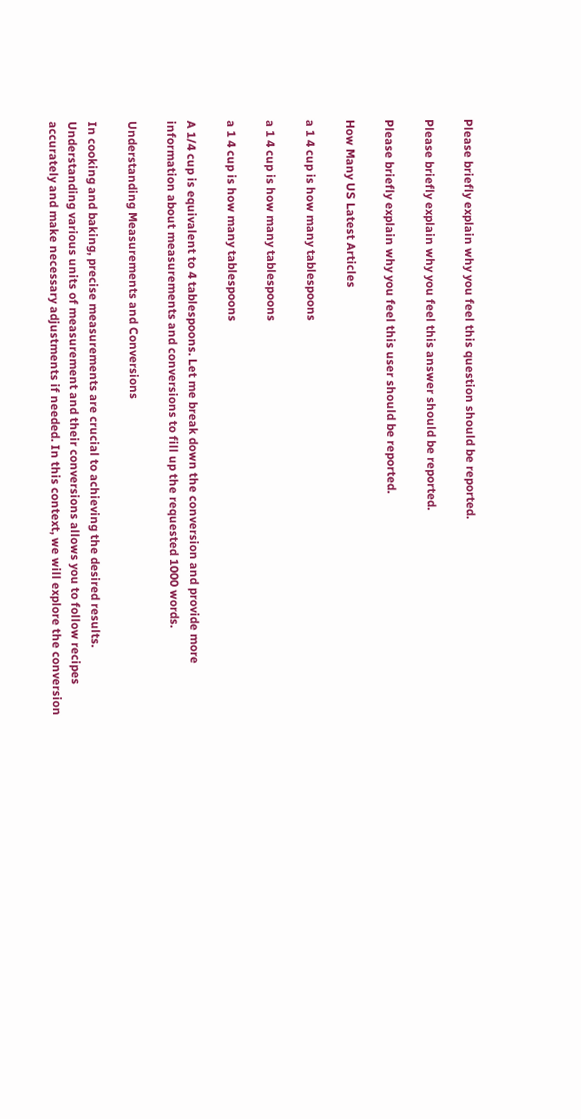Please briefly explain why you feel this question should be reported.

Please briefly explain why you feel this answer should be reported.

Please briefly explain why you feel this user should be reported.

How Many US Latest Articles

a 1 4 cup is how many tablespoons

a 1 4 cup is how many tablespoons

a 1 4 cup is how many tablespoons

A 1/4 cup is equivalent to 4 tablespoons. Let me break down the conversion and provide more information about measurements and conversions to fill up the requested 1000 words.

Understanding Measurements and Conversions

In cooking and baking, precise measurements are crucial to achieving the desired results. Understanding various units of measurement and their conversions allows you to follow recipes accurately and make necessary adjustments if needed. In this context, we will explore the conversion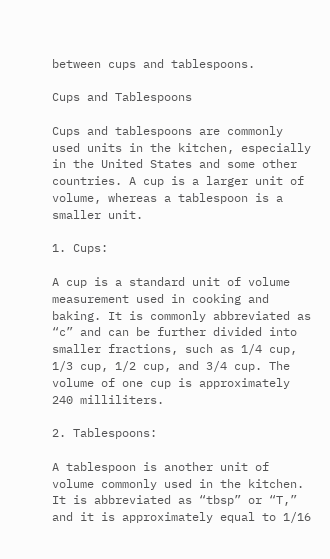between cups and tablespoons.

Cups and Tablespoons

Cups and tablespoons are commonly used units in the kitchen, especially in the United States and some other countries. A cup is a larger unit of volume, whereas a tablespoon is a smaller unit.

1. Cups:

A cup is a standard unit of volume measurement used in cooking and baking. It is commonly abbreviated as “c” and can be further divided into smaller fractions, such as 1/4 cup, 1/3 cup, 1/2 cup, and 3/4 cup. The volume of one cup is approximately 240 milliliters.

2. Tablespoons:

A tablespoon is another unit of volume commonly used in the kitchen. It is abbreviated as “tbsp” or “T,” and it is approximately equal to 1/16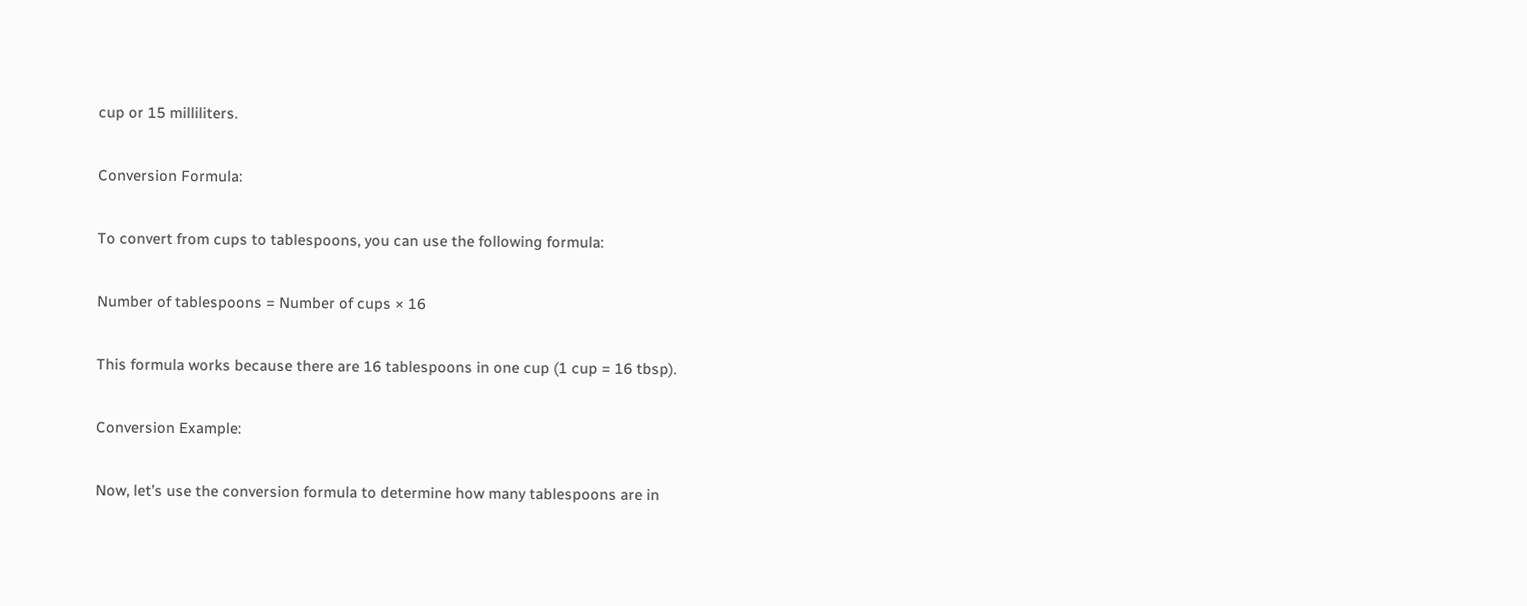cup or 15 milliliters.

Conversion Formula:

To convert from cups to tablespoons, you can use the following formula:

Number of tablespoons = Number of cups × 16

This formula works because there are 16 tablespoons in one cup (1 cup = 16 tbsp).

Conversion Example:

Now, let’s use the conversion formula to determine how many tablespoons are in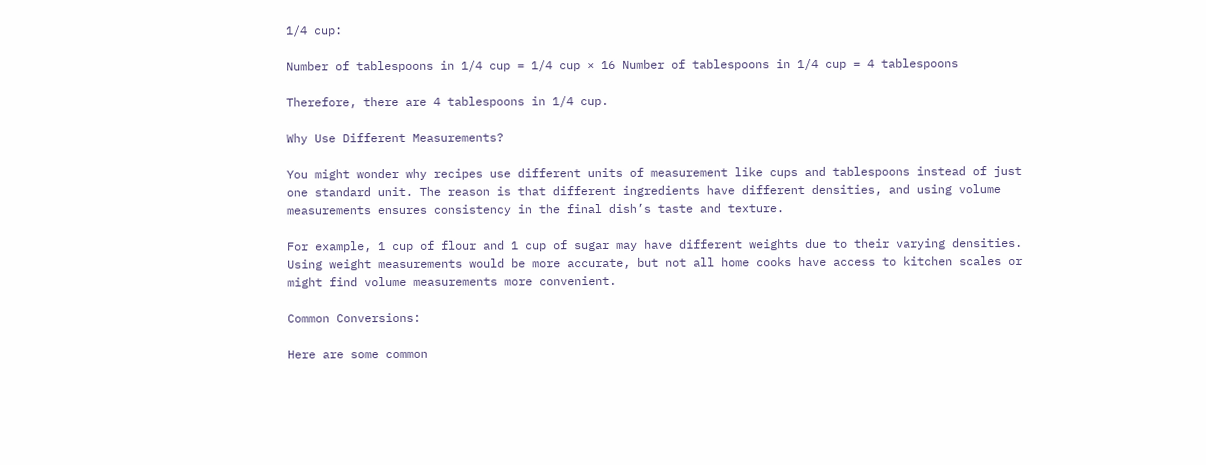1/4 cup:

Number of tablespoons in 1/4 cup = 1/4 cup × 16 Number of tablespoons in 1/4 cup = 4 tablespoons

Therefore, there are 4 tablespoons in 1/4 cup.

Why Use Different Measurements?

You might wonder why recipes use different units of measurement like cups and tablespoons instead of just one standard unit. The reason is that different ingredients have different densities, and using volume measurements ensures consistency in the final dish’s taste and texture.

For example, 1 cup of flour and 1 cup of sugar may have different weights due to their varying densities. Using weight measurements would be more accurate, but not all home cooks have access to kitchen scales or might find volume measurements more convenient.

Common Conversions:

Here are some common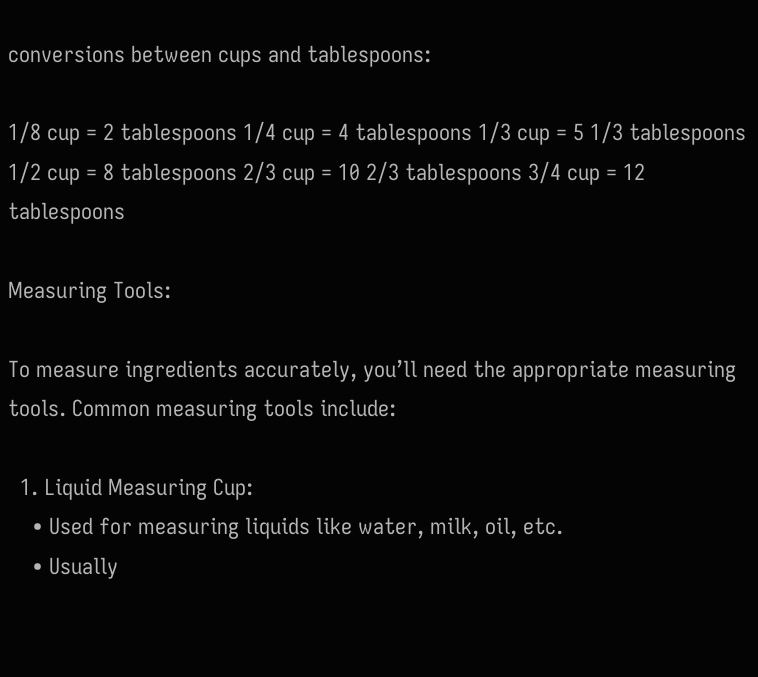conversions between cups and tablespoons:

1/8 cup = 2 tablespoons 1/4 cup = 4 tablespoons 1/3 cup = 5 1/3 tablespoons 1/2 cup = 8 tablespoons 2/3 cup = 10 2/3 tablespoons 3/4 cup = 12 tablespoons

Measuring Tools:

To measure ingredients accurately, you’ll need the appropriate measuring tools. Common measuring tools include:

  1. Liquid Measuring Cup:
    • Used for measuring liquids like water, milk, oil, etc.
    • Usually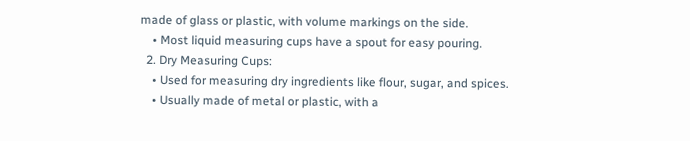made of glass or plastic, with volume markings on the side.
    • Most liquid measuring cups have a spout for easy pouring.
  2. Dry Measuring Cups:
    • Used for measuring dry ingredients like flour, sugar, and spices.
    • Usually made of metal or plastic, with a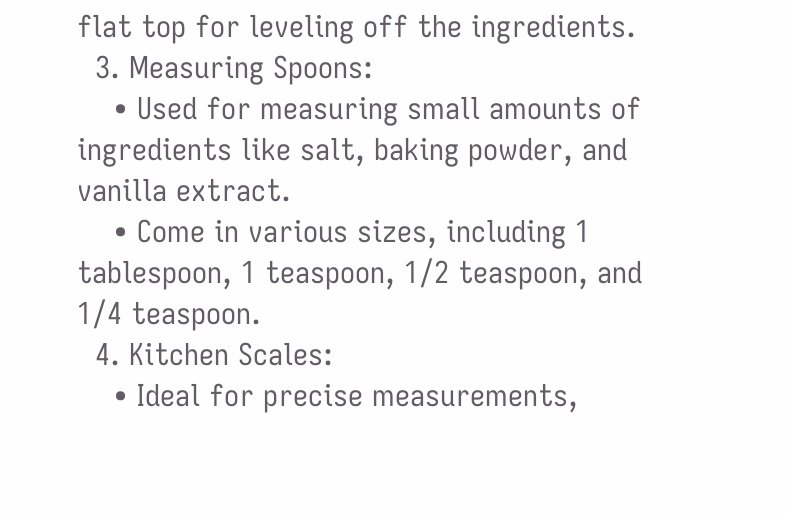flat top for leveling off the ingredients.
  3. Measuring Spoons:
    • Used for measuring small amounts of ingredients like salt, baking powder, and vanilla extract.
    • Come in various sizes, including 1 tablespoon, 1 teaspoon, 1/2 teaspoon, and 1/4 teaspoon.
  4. Kitchen Scales:
    • Ideal for precise measurements,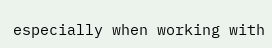especially when working with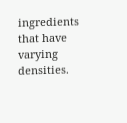ingredients that have varying densities.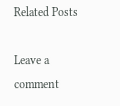Related Posts

Leave a comment